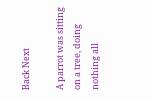Back Next

A parrot was sitting on a tree, doing nothing all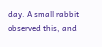day. A small rabbit observed this, and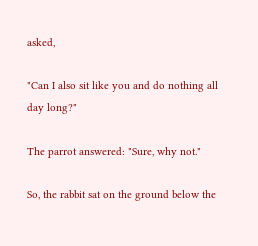asked,

"Can I also sit like you and do nothing all day long?"

The parrot answered: "Sure, why not."

So, the rabbit sat on the ground below the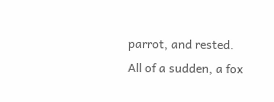parrot, and rested. All of a sudden, a fox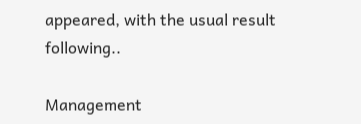appeared, with the usual result following..

Management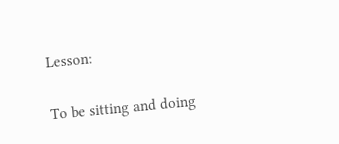Lesson:

To be sitting and doing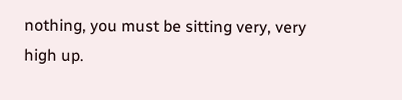nothing, you must be sitting very, very high up.